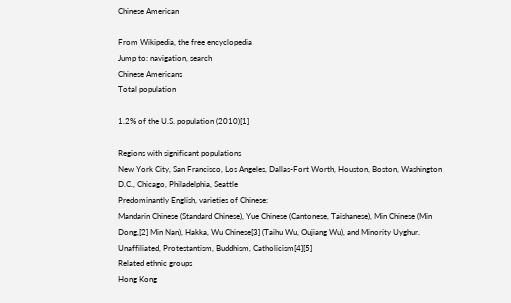Chinese American

From Wikipedia, the free encyclopedia
Jump to: navigation, search
Chinese Americans
Total population

1.2% of the U.S. population (2010)[1]

Regions with significant populations
New York City, San Francisco, Los Angeles, Dallas-Fort Worth, Houston, Boston, Washington D.C., Chicago, Philadelphia, Seattle
Predominantly English, varieties of Chinese:
Mandarin Chinese (Standard Chinese), Yue Chinese (Cantonese, Taishanese), Min Chinese (Min Dong,[2] Min Nan), Hakka, Wu Chinese[3] (Taihu Wu, Oujiang Wu), and Minority Uyghur.
Unaffiliated, Protestantism, Buddhism, Catholicism[4][5]
Related ethnic groups
Hong Kong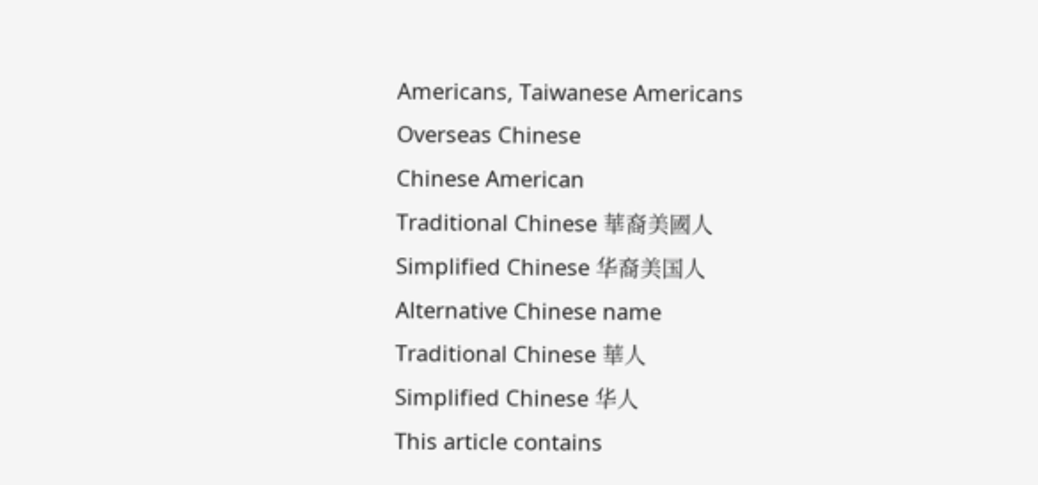Americans, Taiwanese Americans
Overseas Chinese
Chinese American
Traditional Chinese 華裔美國人
Simplified Chinese 华裔美国人
Alternative Chinese name
Traditional Chinese 華人
Simplified Chinese 华人
This article contains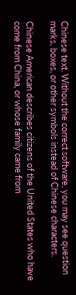Chinese text. Without the correct software, you may see question marks, boxes, or other symbols instead of Chinese characters.

Chinese American describes citizens of the United States who have come from China, or whose family came from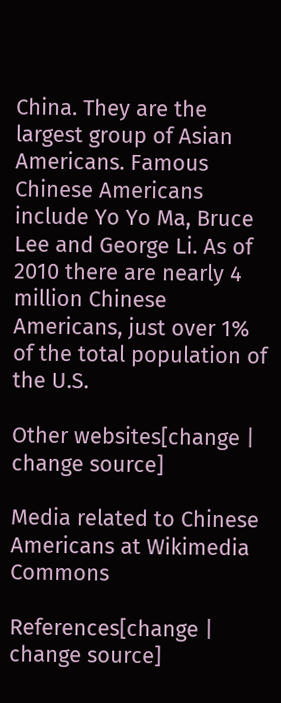China. They are the largest group of Asian Americans. Famous Chinese Americans include Yo Yo Ma, Bruce Lee and George Li. As of 2010 there are nearly 4 million Chinese Americans, just over 1% of the total population of the U.S.

Other websites[change | change source]

Media related to Chinese Americans at Wikimedia Commons

References[change | change source]